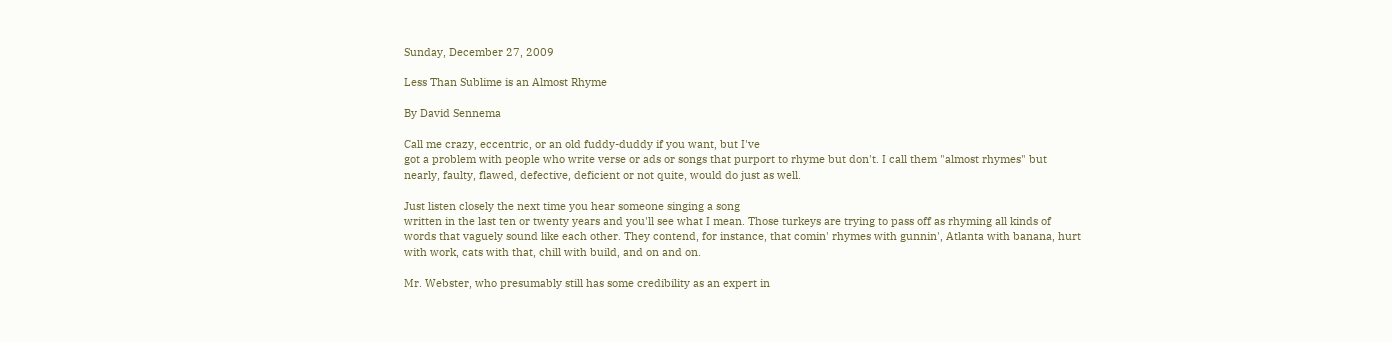Sunday, December 27, 2009

Less Than Sublime is an Almost Rhyme

By David Sennema

Call me crazy, eccentric, or an old fuddy-duddy if you want, but I've
got a problem with people who write verse or ads or songs that purport to rhyme but don't. I call them "almost rhymes" but nearly, faulty, flawed, defective, deficient or not quite, would do just as well.

Just listen closely the next time you hear someone singing a song
written in the last ten or twenty years and you'll see what I mean. Those turkeys are trying to pass off as rhyming all kinds of words that vaguely sound like each other. They contend, for instance, that comin' rhymes with gunnin', Atlanta with banana, hurt with work, cats with that, chill with build, and on and on.

Mr. Webster, who presumably still has some credibility as an expert in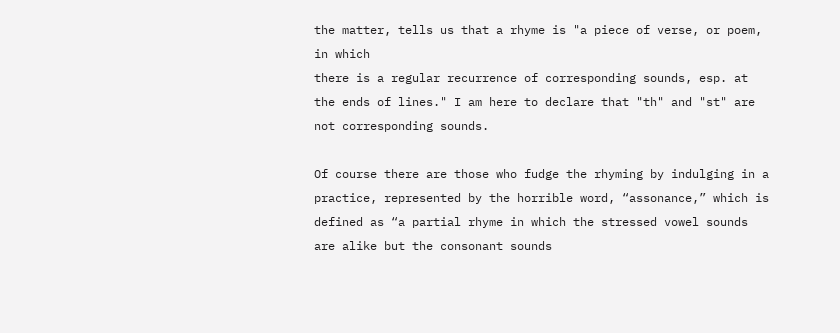the matter, tells us that a rhyme is "a piece of verse, or poem, in which
there is a regular recurrence of corresponding sounds, esp. at the ends of lines." I am here to declare that "th" and "st" are not corresponding sounds.

Of course there are those who fudge the rhyming by indulging in a practice, represented by the horrible word, “assonance,” which is defined as “a partial rhyme in which the stressed vowel sounds are alike but the consonant sounds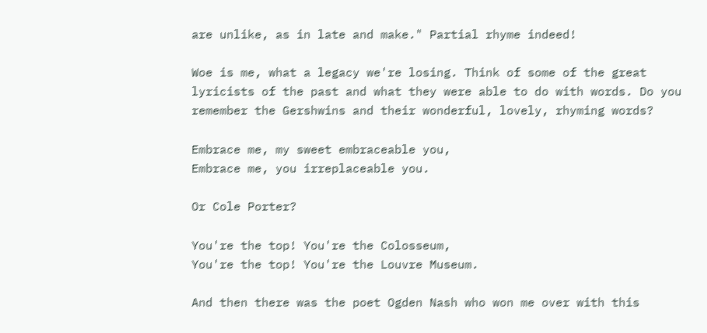are unlike, as in late and make." Partial rhyme indeed!

Woe is me, what a legacy we're losing. Think of some of the great
lyricists of the past and what they were able to do with words. Do you
remember the Gershwins and their wonderful, lovely, rhyming words?

Embrace me, my sweet embraceable you,
Embrace me, you irreplaceable you.

Or Cole Porter?

You're the top! You're the Colosseum,
You're the top! You're the Louvre Museum.

And then there was the poet Ogden Nash who won me over with this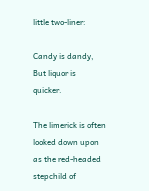little two-liner:

Candy is dandy,
But liquor is quicker.

The limerick is often looked down upon as the red-headed stepchild of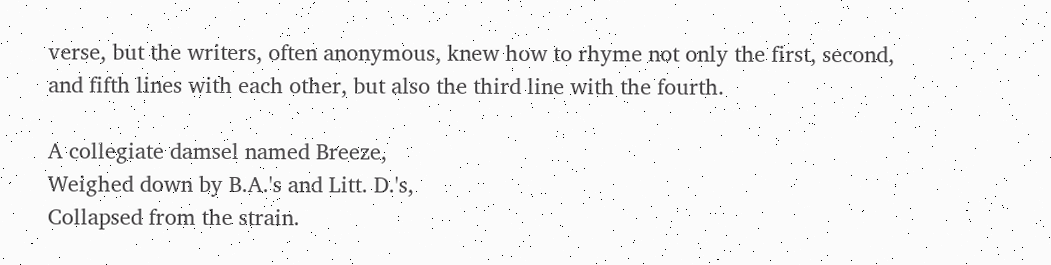verse, but the writers, often anonymous, knew how to rhyme not only the first, second, and fifth lines with each other, but also the third line with the fourth.

A collegiate damsel named Breeze,
Weighed down by B.A.'s and Litt. D.'s,
Collapsed from the strain.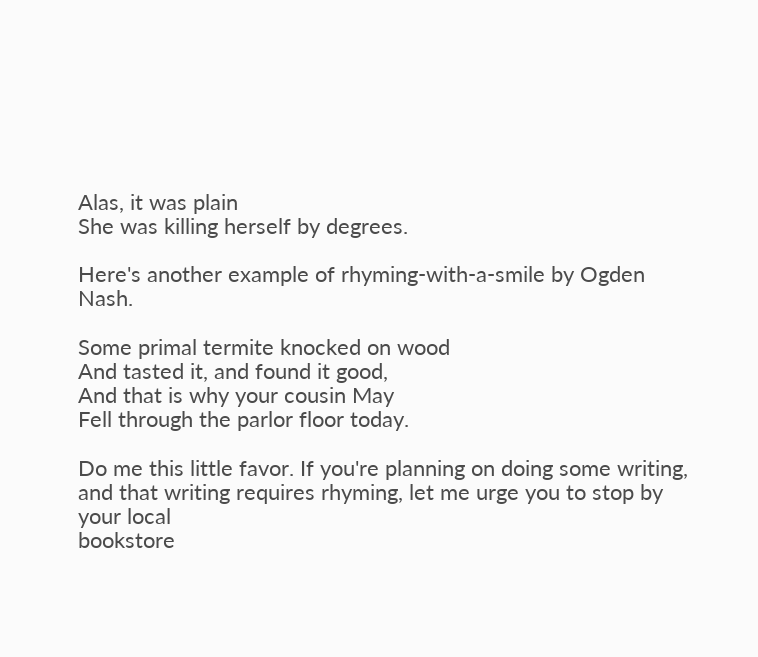Alas, it was plain
She was killing herself by degrees.

Here's another example of rhyming-with-a-smile by Ogden Nash.

Some primal termite knocked on wood
And tasted it, and found it good,
And that is why your cousin May
Fell through the parlor floor today.

Do me this little favor. If you're planning on doing some writing,
and that writing requires rhyming, let me urge you to stop by your local
bookstore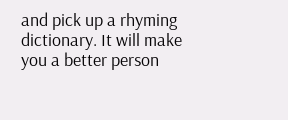and pick up a rhyming dictionary. It will make you a better person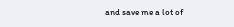and save me a lot of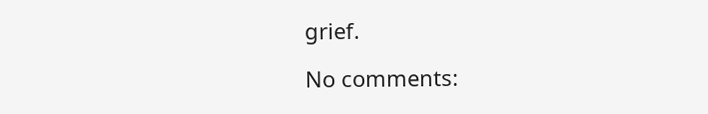grief.

No comments: